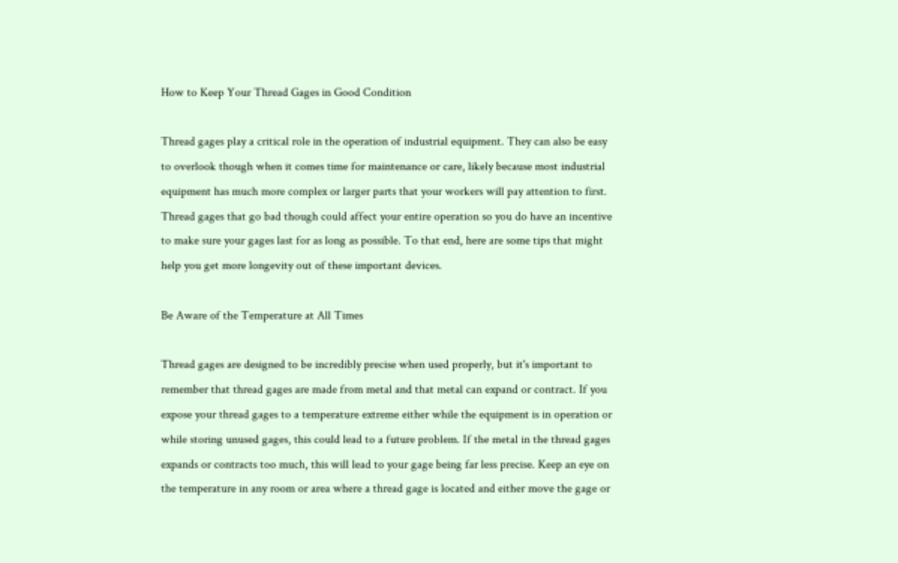How to Keep Your Thread Gages in Good Condition

Thread gages play a critical role in the operation of industrial equipment. They can also be easy to overlook though when it comes time for maintenance or care, likely because most industrial equipment has much more complex or larger parts that your workers will pay attention to first. Thread gages that go bad though could affect your entire operation so you do have an incentive to make sure your gages last for as long as possible. To that end, here are some tips that might help you get more longevity out of these important devices.

Be Aware of the Temperature at All Times

Thread gages are designed to be incredibly precise when used properly, but it's important to remember that thread gages are made from metal and that metal can expand or contract. If you expose your thread gages to a temperature extreme either while the equipment is in operation or while storing unused gages, this could lead to a future problem. If the metal in the thread gages expands or contracts too much, this will lead to your gage being far less precise. Keep an eye on the temperature in any room or area where a thread gage is located and either move the gage or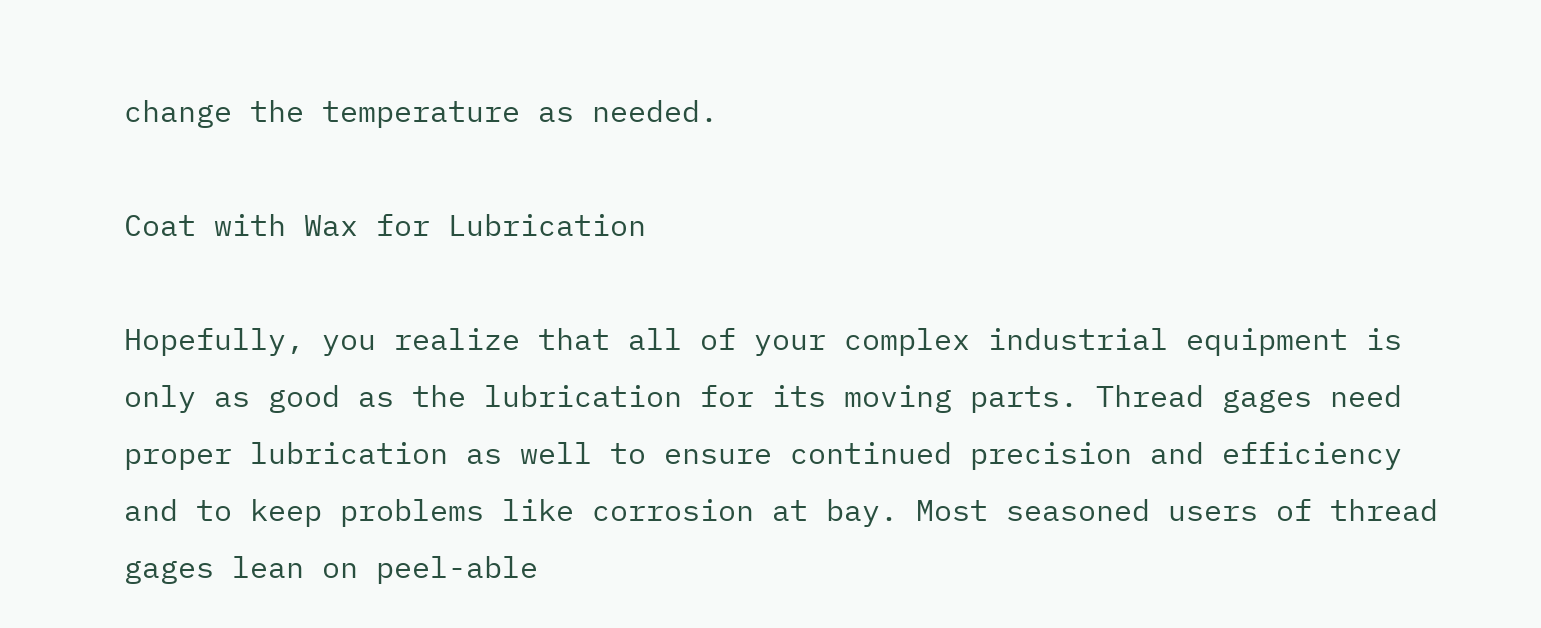change the temperature as needed.

Coat with Wax for Lubrication

Hopefully, you realize that all of your complex industrial equipment is only as good as the lubrication for its moving parts. Thread gages need proper lubrication as well to ensure continued precision and efficiency and to keep problems like corrosion at bay. Most seasoned users of thread gages lean on peel-able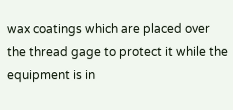wax coatings which are placed over the thread gage to protect it while the equipment is in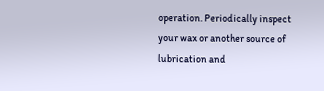operation. Periodically inspect your wax or another source of lubrication and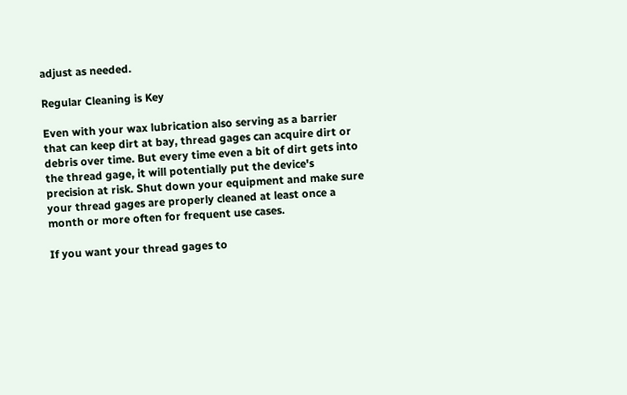adjust as needed.

Regular Cleaning is Key

Even with your wax lubrication also serving as a barrier that can keep dirt at bay, thread gages can acquire dirt or debris over time. But every time even a bit of dirt gets into the thread gage, it will potentially put the device's precision at risk. Shut down your equipment and make sure your thread gages are properly cleaned at least once a month or more often for frequent use cases.

If you want your thread gages to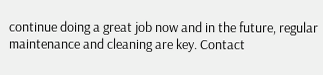continue doing a great job now and in the future, regular maintenance and cleaning are key. Contact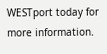WESTport today for more information.